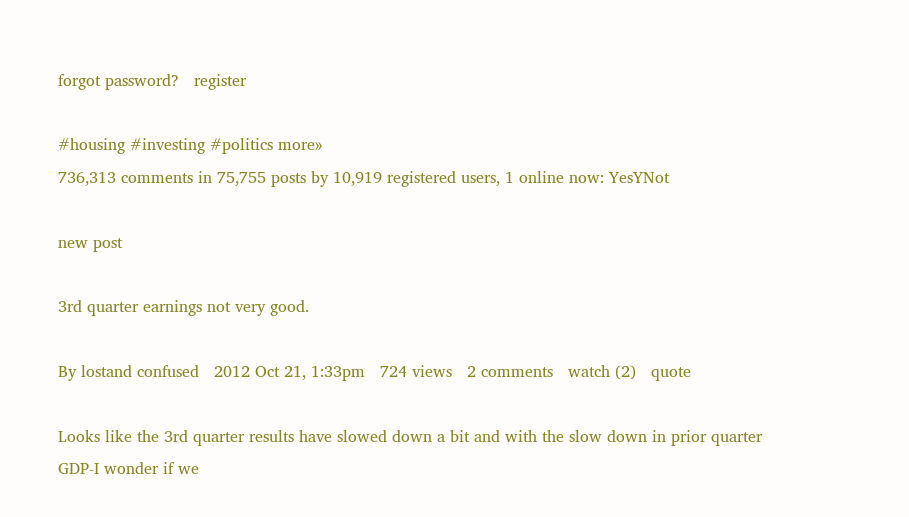forgot password?   register

#housing #investing #politics more»
736,313 comments in 75,755 posts by 10,919 registered users, 1 online now: YesYNot

new post

3rd quarter earnings not very good.

By lostand confused   2012 Oct 21, 1:33pm   724 views   2 comments   watch (2)   quote

Looks like the 3rd quarter results have slowed down a bit and with the slow down in prior quarter GDP-I wonder if we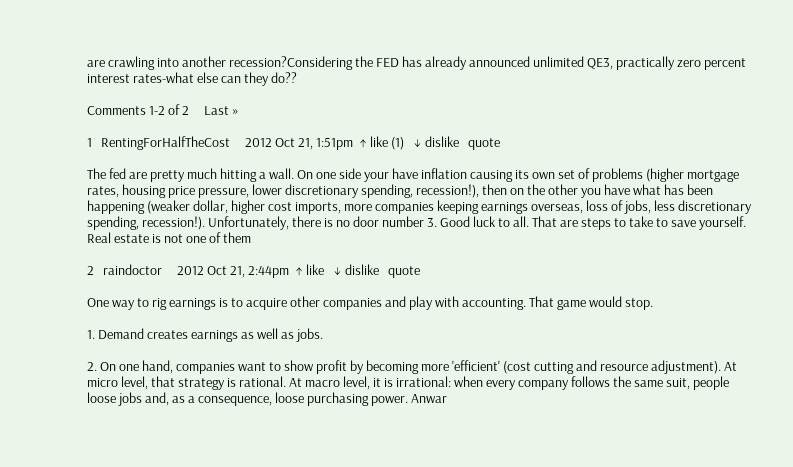are crawling into another recession?Considering the FED has already announced unlimited QE3, practically zero percent interest rates-what else can they do??

Comments 1-2 of 2     Last »

1   RentingForHalfTheCost     2012 Oct 21, 1:51pm  ↑ like (1)   ↓ dislike   quote

The fed are pretty much hitting a wall. On one side your have inflation causing its own set of problems (higher mortgage rates, housing price pressure, lower discretionary spending, recession!), then on the other you have what has been happening (weaker dollar, higher cost imports, more companies keeping earnings overseas, loss of jobs, less discretionary spending, recession!). Unfortunately, there is no door number 3. Good luck to all. That are steps to take to save yourself. Real estate is not one of them

2   raindoctor     2012 Oct 21, 2:44pm  ↑ like   ↓ dislike   quote

One way to rig earnings is to acquire other companies and play with accounting. That game would stop.

1. Demand creates earnings as well as jobs.

2. On one hand, companies want to show profit by becoming more 'efficient' (cost cutting and resource adjustment). At micro level, that strategy is rational. At macro level, it is irrational: when every company follows the same suit, people loose jobs and, as a consequence, loose purchasing power. Anwar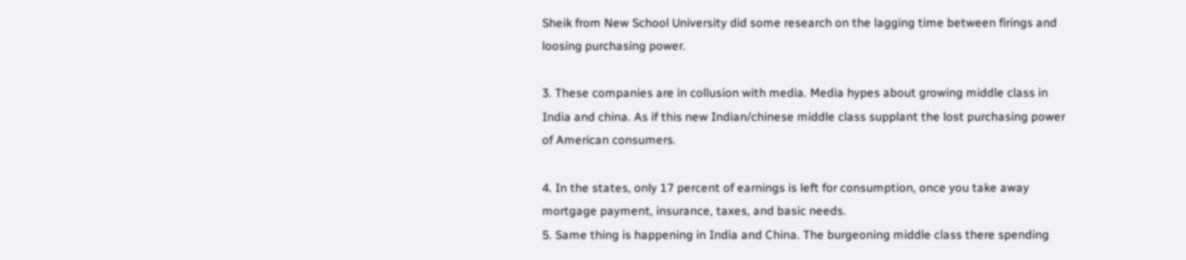Sheik from New School University did some research on the lagging time between firings and loosing purchasing power.

3. These companies are in collusion with media. Media hypes about growing middle class in India and china. As if this new Indian/chinese middle class supplant the lost purchasing power of American consumers.

4. In the states, only 17 percent of earnings is left for consumption, once you take away mortgage payment, insurance, taxes, and basic needs.
5. Same thing is happening in India and China. The burgeoning middle class there spending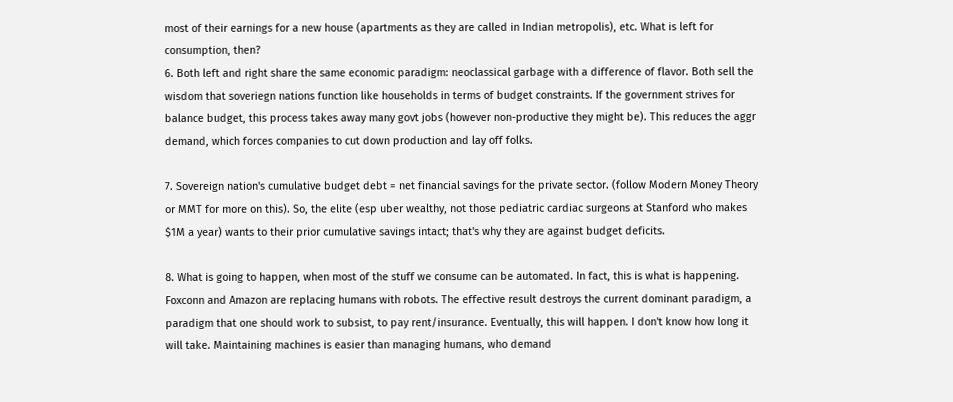most of their earnings for a new house (apartments as they are called in Indian metropolis), etc. What is left for consumption, then?
6. Both left and right share the same economic paradigm: neoclassical garbage with a difference of flavor. Both sell the wisdom that soveriegn nations function like households in terms of budget constraints. If the government strives for balance budget, this process takes away many govt jobs (however non-productive they might be). This reduces the aggr demand, which forces companies to cut down production and lay off folks.

7. Sovereign nation's cumulative budget debt = net financial savings for the private sector. (follow Modern Money Theory or MMT for more on this). So, the elite (esp uber wealthy, not those pediatric cardiac surgeons at Stanford who makes $1M a year) wants to their prior cumulative savings intact; that's why they are against budget deficits.

8. What is going to happen, when most of the stuff we consume can be automated. In fact, this is what is happening. Foxconn and Amazon are replacing humans with robots. The effective result destroys the current dominant paradigm, a paradigm that one should work to subsist, to pay rent/insurance. Eventually, this will happen. I don't know how long it will take. Maintaining machines is easier than managing humans, who demand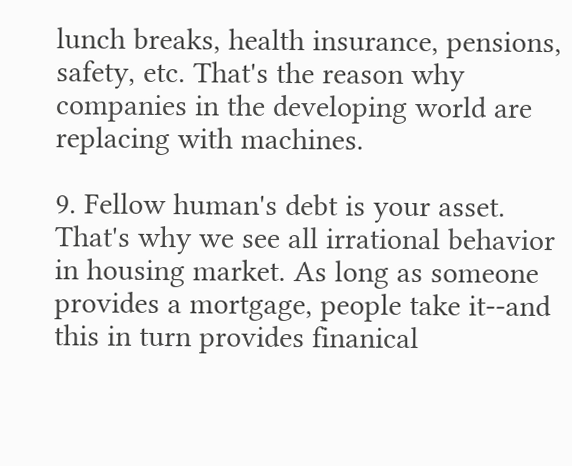lunch breaks, health insurance, pensions, safety, etc. That's the reason why companies in the developing world are replacing with machines.

9. Fellow human's debt is your asset. That's why we see all irrational behavior in housing market. As long as someone provides a mortgage, people take it--and this in turn provides finanical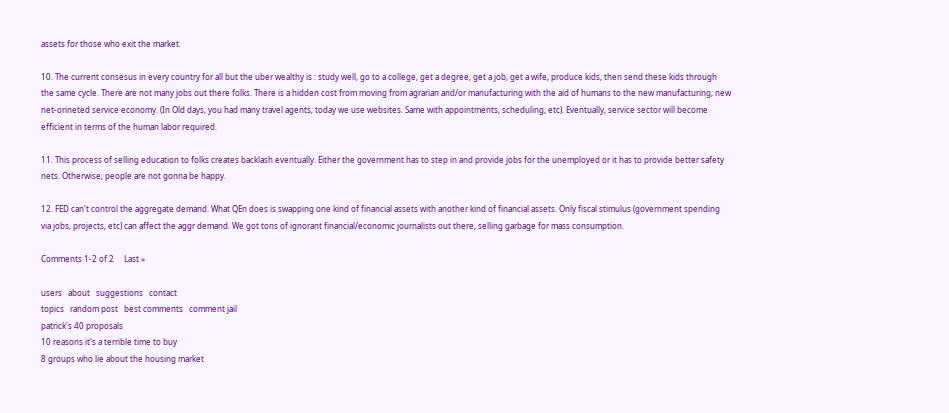assets for those who exit the market.

10. The current consesus in every country for all but the uber wealthy is : study well, go to a college, get a degree, get a job, get a wife, produce kids, then send these kids through the same cycle. There are not many jobs out there folks. There is a hidden cost from moving from agrarian and/or manufacturing with the aid of humans to the new manufacturing, new net-orineted service economy. (In Old days, you had many travel agents; today we use websites. Same with appointments, scheduling, etc). Eventually, service sector will become efficient in terms of the human labor required.

11. This process of selling education to folks creates backlash eventually. Either the government has to step in and provide jobs for the unemployed or it has to provide better safety nets. Otherwise, people are not gonna be happy.

12. FED can't control the aggregate demand. What QEn does is swapping one kind of financial assets with another kind of financial assets. Only fiscal stimulus (government spending via jobs, projects, etc) can affect the aggr demand. We got tons of ignorant financial/economic journalists out there, selling garbage for mass consumption.

Comments 1-2 of 2     Last »

users   about   suggestions   contact
topics   random post   best comments   comment jail
patrick's 40 proposals
10 reasons it's a terrible time to buy
8 groups who lie about the housing market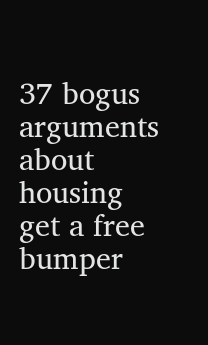37 bogus arguments about housing
get a free bumper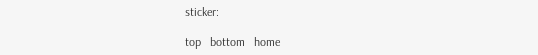sticker:

top   bottom   home